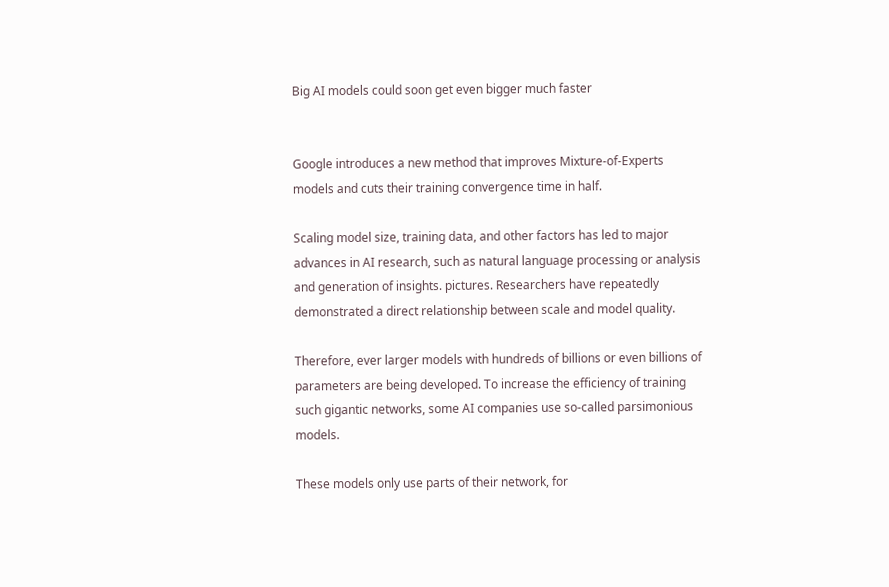Big AI models could soon get even bigger much faster


Google introduces a new method that improves Mixture-of-Experts models and cuts their training convergence time in half.

Scaling model size, training data, and other factors has led to major advances in AI research, such as natural language processing or analysis and generation of insights. pictures. Researchers have repeatedly demonstrated a direct relationship between scale and model quality.

Therefore, ever larger models with hundreds of billions or even billions of parameters are being developed. To increase the efficiency of training such gigantic networks, some AI companies use so-called parsimonious models.

These models only use parts of their network, for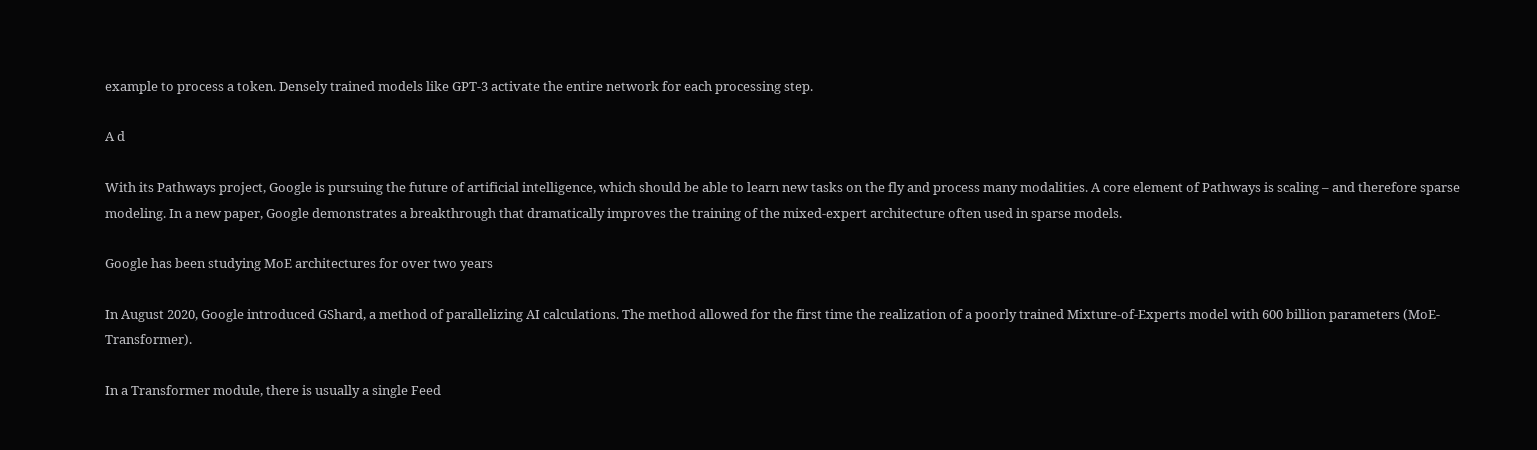example to process a token. Densely trained models like GPT-3 activate the entire network for each processing step.

A d

With its Pathways project, Google is pursuing the future of artificial intelligence, which should be able to learn new tasks on the fly and process many modalities. A core element of Pathways is scaling – and therefore sparse modeling. In a new paper, Google demonstrates a breakthrough that dramatically improves the training of the mixed-expert architecture often used in sparse models.

Google has been studying MoE architectures for over two years

In August 2020, Google introduced GShard, a method of parallelizing AI calculations. The method allowed for the first time the realization of a poorly trained Mixture-of-Experts model with 600 billion parameters (MoE-Transformer).

In a Transformer module, there is usually a single Feed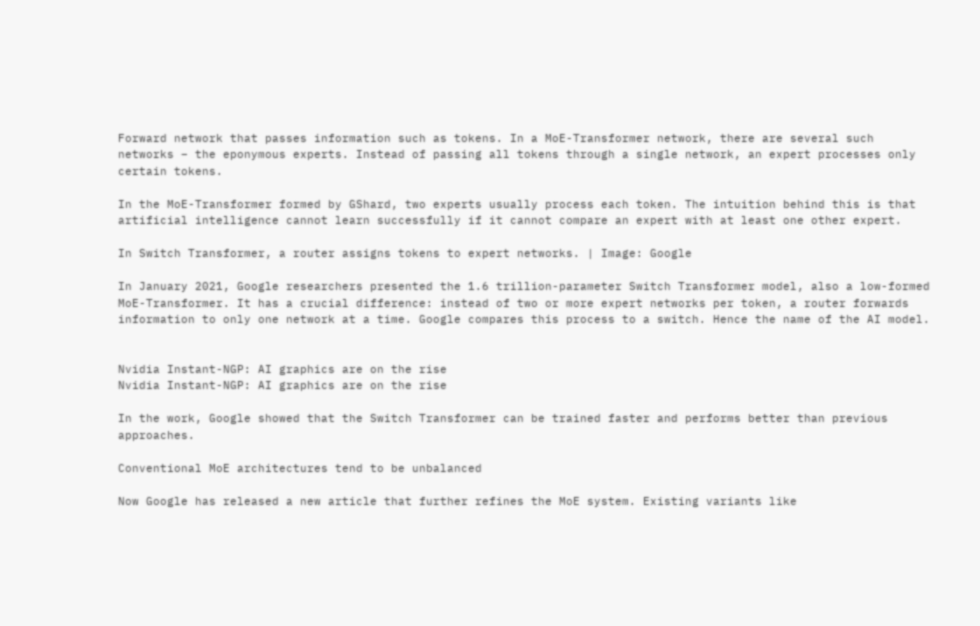Forward network that passes information such as tokens. In a MoE-Transformer network, there are several such networks – the eponymous experts. Instead of passing all tokens through a single network, an expert processes only certain tokens.

In the MoE-Transformer formed by GShard, two experts usually process each token. The intuition behind this is that artificial intelligence cannot learn successfully if it cannot compare an expert with at least one other expert.

In Switch Transformer, a router assigns tokens to expert networks. | Image: Google

In January 2021, Google researchers presented the 1.6 trillion-parameter Switch Transformer model, also a low-formed MoE-Transformer. It has a crucial difference: instead of two or more expert networks per token, a router forwards information to only one network at a time. Google compares this process to a switch. Hence the name of the AI model.


Nvidia Instant-NGP: AI graphics are on the rise
Nvidia Instant-NGP: AI graphics are on the rise

In the work, Google showed that the Switch Transformer can be trained faster and performs better than previous approaches.

Conventional MoE architectures tend to be unbalanced

Now Google has released a new article that further refines the MoE system. Existing variants like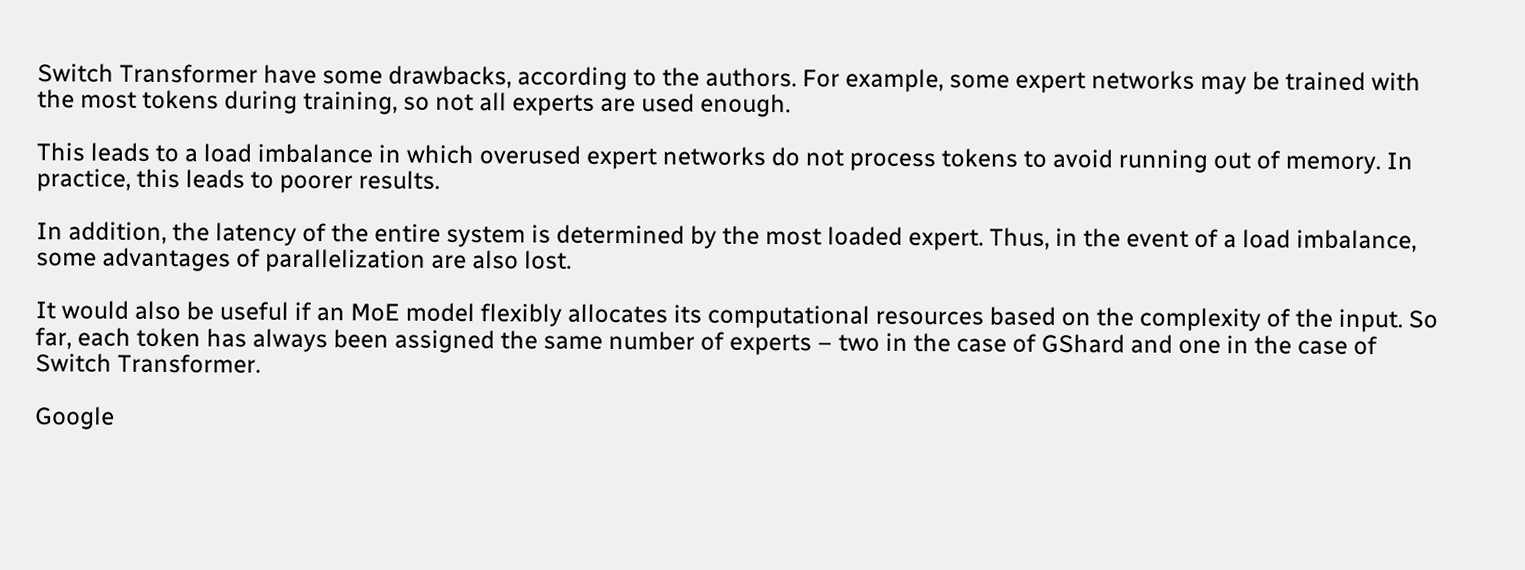Switch Transformer have some drawbacks, according to the authors. For example, some expert networks may be trained with the most tokens during training, so not all experts are used enough.

This leads to a load imbalance in which overused expert networks do not process tokens to avoid running out of memory. In practice, this leads to poorer results.

In addition, the latency of the entire system is determined by the most loaded expert. Thus, in the event of a load imbalance, some advantages of parallelization are also lost.

It would also be useful if an MoE model flexibly allocates its computational resources based on the complexity of the input. So far, each token has always been assigned the same number of experts – two in the case of GShard and one in the case of Switch Transformer.

Google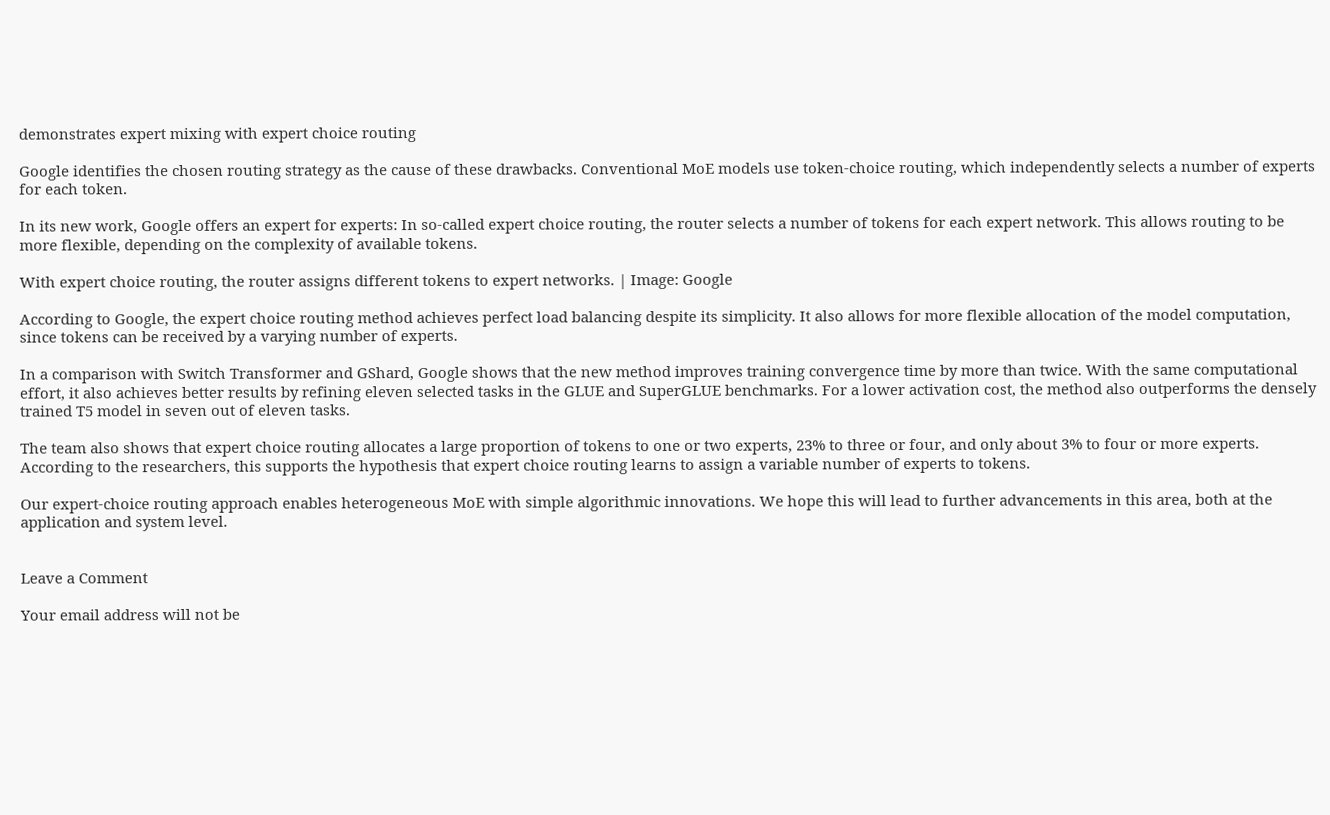demonstrates expert mixing with expert choice routing

Google identifies the chosen routing strategy as the cause of these drawbacks. Conventional MoE models use token-choice routing, which independently selects a number of experts for each token.

In its new work, Google offers an expert for experts: In so-called expert choice routing, the router selects a number of tokens for each expert network. This allows routing to be more flexible, depending on the complexity of available tokens.

With expert choice routing, the router assigns different tokens to expert networks. | Image: Google

According to Google, the expert choice routing method achieves perfect load balancing despite its simplicity. It also allows for more flexible allocation of the model computation, since tokens can be received by a varying number of experts.

In a comparison with Switch Transformer and GShard, Google shows that the new method improves training convergence time by more than twice. With the same computational effort, it also achieves better results by refining eleven selected tasks in the GLUE and SuperGLUE benchmarks. For a lower activation cost, the method also outperforms the densely trained T5 model in seven out of eleven tasks.

The team also shows that expert choice routing allocates a large proportion of tokens to one or two experts, 23% to three or four, and only about 3% to four or more experts. According to the researchers, this supports the hypothesis that expert choice routing learns to assign a variable number of experts to tokens.

Our expert-choice routing approach enables heterogeneous MoE with simple algorithmic innovations. We hope this will lead to further advancements in this area, both at the application and system level.


Leave a Comment

Your email address will not be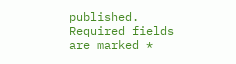published. Required fields are marked *